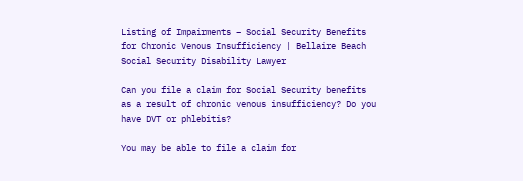Listing of Impairments – Social Security Benefits for Chronic Venous Insufficiency | Bellaire Beach Social Security Disability Lawyer

Can you file a claim for Social Security benefits as a result of chronic venous insufficiency? Do you have DVT or phlebitis?

You may be able to file a claim for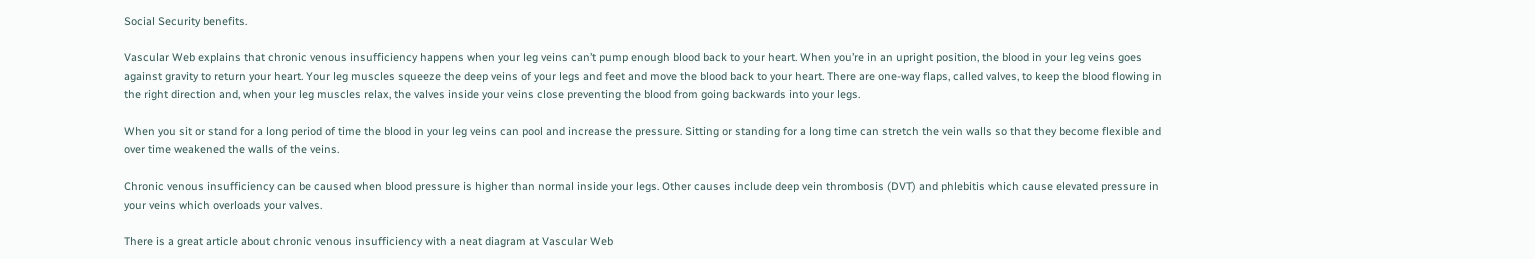Social Security benefits.

Vascular Web explains that chronic venous insufficiency happens when your leg veins can’t pump enough blood back to your heart. When you’re in an upright position, the blood in your leg veins goes against gravity to return your heart. Your leg muscles squeeze the deep veins of your legs and feet and move the blood back to your heart. There are one-way flaps, called valves, to keep the blood flowing in the right direction and, when your leg muscles relax, the valves inside your veins close preventing the blood from going backwards into your legs.

When you sit or stand for a long period of time the blood in your leg veins can pool and increase the pressure. Sitting or standing for a long time can stretch the vein walls so that they become flexible and over time weakened the walls of the veins.

Chronic venous insufficiency can be caused when blood pressure is higher than normal inside your legs. Other causes include deep vein thrombosis (DVT) and phlebitis which cause elevated pressure in your veins which overloads your valves.

There is a great article about chronic venous insufficiency with a neat diagram at Vascular Web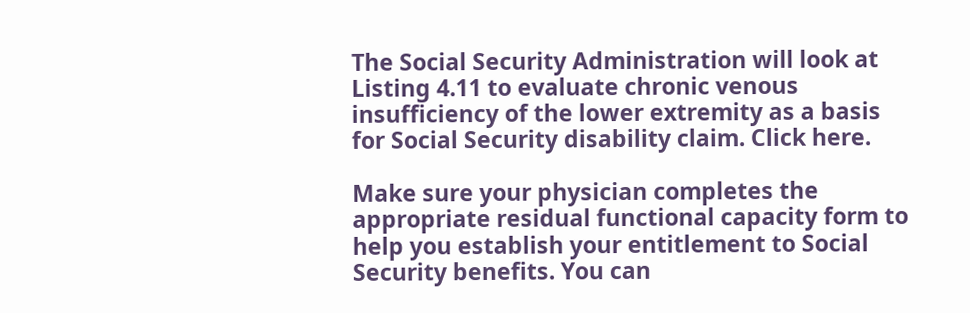The Social Security Administration will look at Listing 4.11 to evaluate chronic venous insufficiency of the lower extremity as a basis for Social Security disability claim. Click here.

Make sure your physician completes the appropriate residual functional capacity form to help you establish your entitlement to Social Security benefits. You can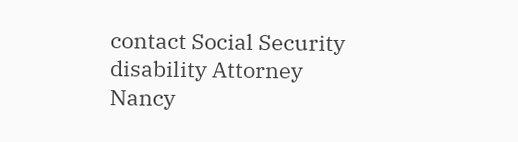contact Social Security disability Attorney Nancy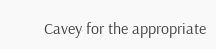Cavey for the appropriate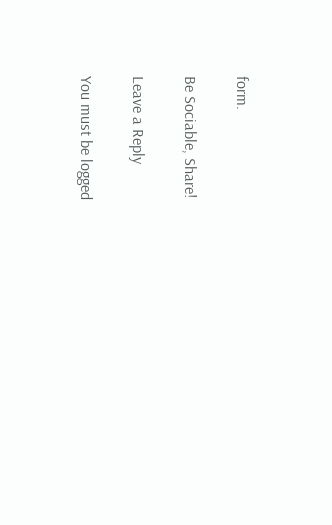form.

Be Sociable, Share!

Leave a Reply

You must be logged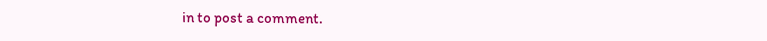in to post a comment.